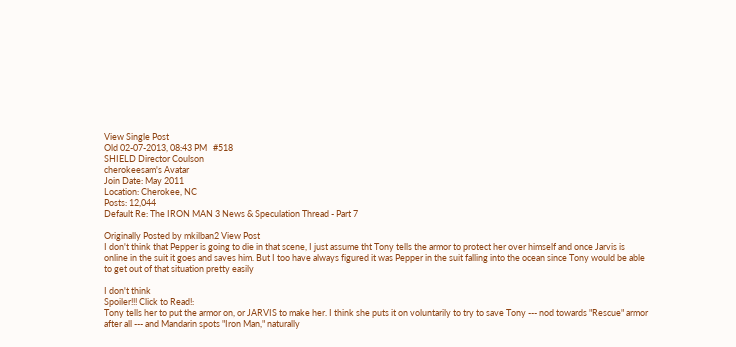View Single Post
Old 02-07-2013, 08:43 PM   #518
SHIELD Director Coulson
cherokeesam's Avatar
Join Date: May 2011
Location: Cherokee, NC
Posts: 12,044
Default Re: The IRON MAN 3 News & Speculation Thread - Part 7

Originally Posted by mkilban2 View Post
I don't think that Pepper is going to die in that scene, I just assume tht Tony tells the armor to protect her over himself and once Jarvis is online in the suit it goes and saves him. But I too have always figured it was Pepper in the suit falling into the ocean since Tony would be able to get out of that situation pretty easily

I don't think
Spoiler!!! Click to Read!:
Tony tells her to put the armor on, or JARVIS to make her. I think she puts it on voluntarily to try to save Tony --- nod towards "Rescue" armor after all --- and Mandarin spots "Iron Man," naturally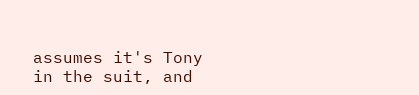assumes it's Tony in the suit, and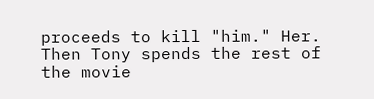proceeds to kill "him." Her. Then Tony spends the rest of the movie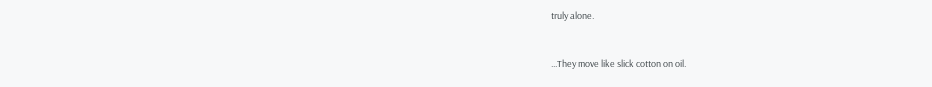truly alone.


...They move like slick cotton on oil.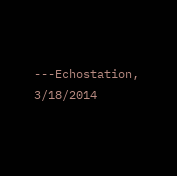---Echostation, 3/18/2014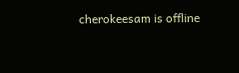cherokeesam is offline